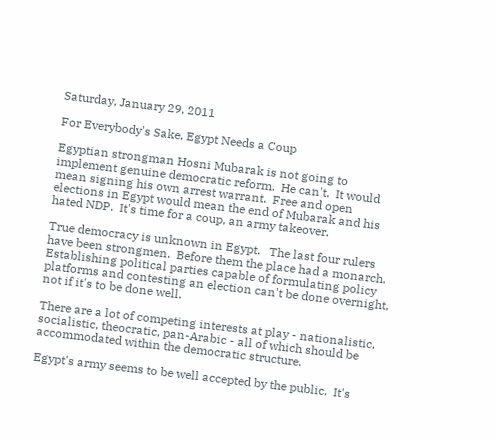Saturday, January 29, 2011

For Everybody's Sake, Egypt Needs a Coup

Egyptian strongman Hosni Mubarak is not going to implement genuine democratic reform.  He can't.  It would mean signing his own arrest warrant.  Free and open elections in Egypt would mean the end of Mubarak and his hated NDP.  It's time for a coup, an army takeover.

True democracy is unknown in Egypt.   The last four rulers have been strongmen.  Before them the place had a monarch.   Establishing political parties capable of formulating policy platforms and contesting an election can't be done overnight, not if it's to be done well.

There are a lot of competing interests at play - nationalistic, socialistic, theocratic, pan-Arabic - all of which should be accommodated within the democratic structure.

Egypt's army seems to be well accepted by the public.  It's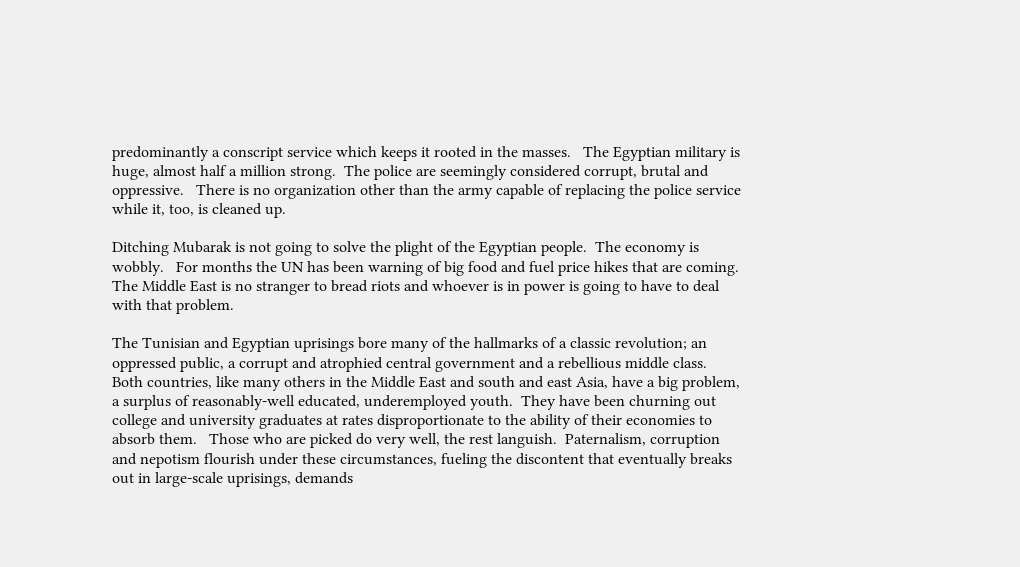predominantly a conscript service which keeps it rooted in the masses.   The Egyptian military is huge, almost half a million strong.  The police are seemingly considered corrupt, brutal and oppressive.   There is no organization other than the army capable of replacing the police service while it, too, is cleaned up.

Ditching Mubarak is not going to solve the plight of the Egyptian people.  The economy is wobbly.   For months the UN has been warning of big food and fuel price hikes that are coming.   The Middle East is no stranger to bread riots and whoever is in power is going to have to deal with that problem.

The Tunisian and Egyptian uprisings bore many of the hallmarks of a classic revolution; an oppressed public, a corrupt and atrophied central government and a rebellious middle class.   Both countries, like many others in the Middle East and south and east Asia, have a big problem, a surplus of reasonably-well educated, underemployed youth.  They have been churning out college and university graduates at rates disproportionate to the ability of their economies to absorb them.   Those who are picked do very well, the rest languish.  Paternalism, corruption and nepotism flourish under these circumstances, fueling the discontent that eventually breaks out in large-scale uprisings, demands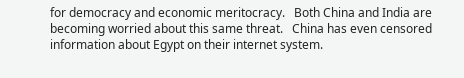for democracy and economic meritocracy.   Both China and India are becoming worried about this same threat.   China has even censored information about Egypt on their internet system.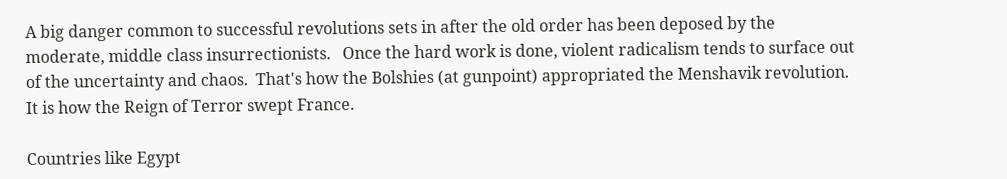A big danger common to successful revolutions sets in after the old order has been deposed by the moderate, middle class insurrectionists.   Once the hard work is done, violent radicalism tends to surface out of the uncertainty and chaos.  That's how the Bolshies (at gunpoint) appropriated the Menshavik revolution.  It is how the Reign of Terror swept France.

Countries like Egypt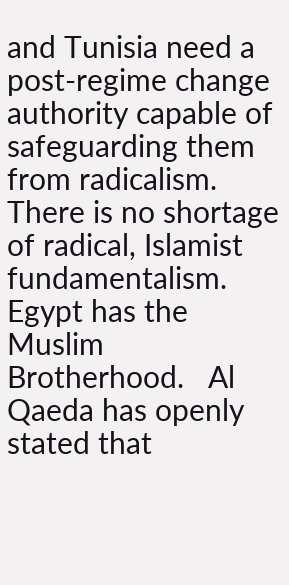and Tunisia need a post-regime change authority capable of safeguarding them from radicalism.   There is no shortage of radical, Islamist fundamentalism.  Egypt has the Muslim Brotherhood.   Al Qaeda has openly stated that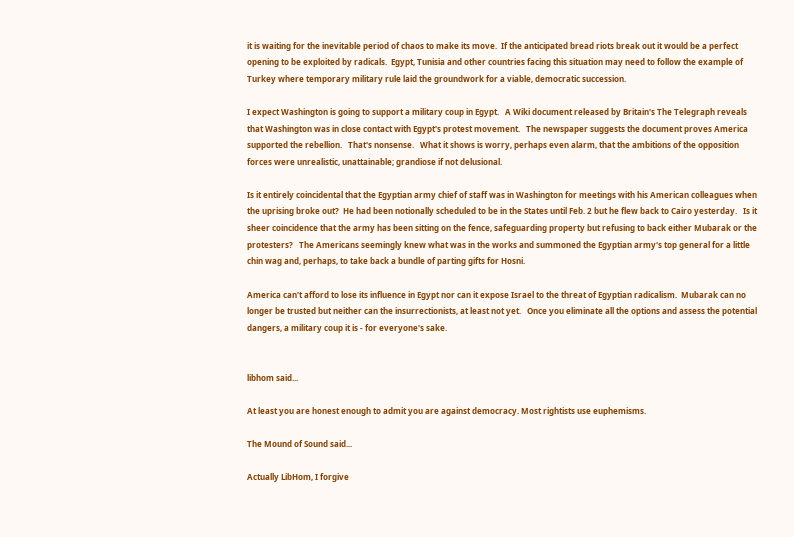it is waiting for the inevitable period of chaos to make its move.  If the anticipated bread riots break out it would be a perfect opening to be exploited by radicals.  Egypt, Tunisia and other countries facing this situation may need to follow the example of Turkey where temporary military rule laid the groundwork for a viable, democratic succession.

I expect Washington is going to support a military coup in Egypt.   A Wiki document released by Britain's The Telegraph reveals that Washington was in close contact with Egypt's protest movement.   The newspaper suggests the document proves America supported the rebellion.   That's nonsense.   What it shows is worry, perhaps even alarm, that the ambitions of the opposition forces were unrealistic, unattainable; grandiose if not delusional.

Is it entirely coincidental that the Egyptian army chief of staff was in Washington for meetings with his American colleagues when the uprising broke out?  He had been notionally scheduled to be in the States until Feb. 2 but he flew back to Cairo yesterday.   Is it sheer coincidence that the army has been sitting on the fence, safeguarding property but refusing to back either Mubarak or the protesters?   The Americans seemingly knew what was in the works and summoned the Egyptian army's top general for a little chin wag and, perhaps, to take back a bundle of parting gifts for Hosni.

America can't afford to lose its influence in Egypt nor can it expose Israel to the threat of Egyptian radicalism.  Mubarak can no longer be trusted but neither can the insurrectionists, at least not yet.   Once you eliminate all the options and assess the potential dangers, a military coup it is - for everyone's sake.


libhom said...

At least you are honest enough to admit you are against democracy. Most rightists use euphemisms.

The Mound of Sound said...

Actually LibHom, I forgive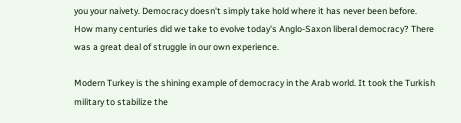you your naivety. Democracy doesn't simply take hold where it has never been before. How many centuries did we take to evolve today's Anglo-Saxon liberal democracy? There was a great deal of struggle in our own experience.

Modern Turkey is the shining example of democracy in the Arab world. It took the Turkish military to stabilize the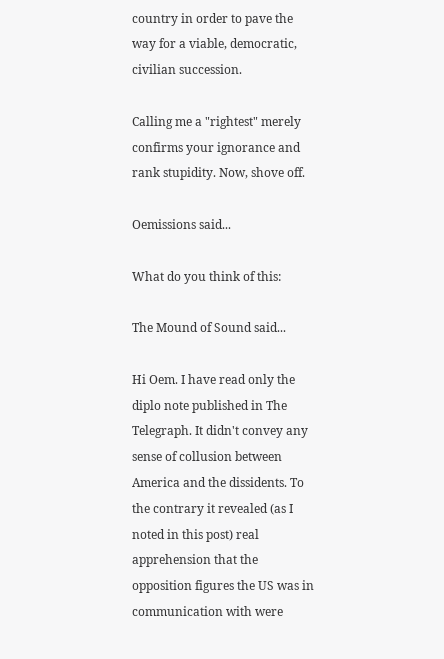country in order to pave the way for a viable, democratic, civilian succession.

Calling me a "rightest" merely confirms your ignorance and rank stupidity. Now, shove off.

Oemissions said...

What do you think of this:

The Mound of Sound said...

Hi Oem. I have read only the diplo note published in The Telegraph. It didn't convey any sense of collusion between America and the dissidents. To the contrary it revealed (as I noted in this post) real apprehension that the opposition figures the US was in communication with were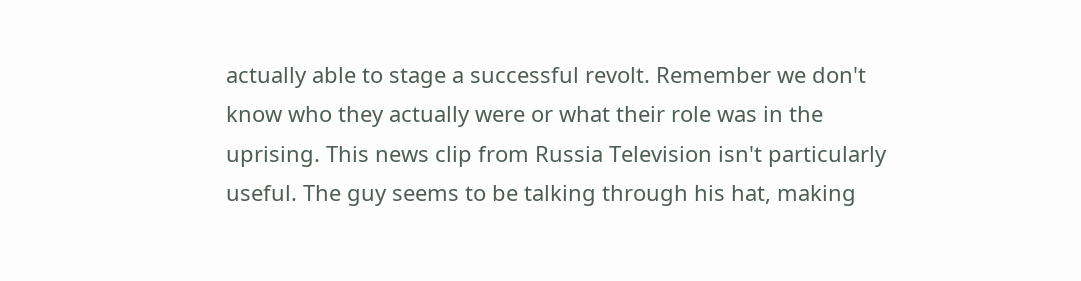actually able to stage a successful revolt. Remember we don't know who they actually were or what their role was in the uprising. This news clip from Russia Television isn't particularly useful. The guy seems to be talking through his hat, making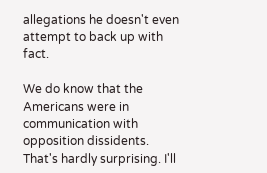allegations he doesn't even attempt to back up with fact.

We do know that the Americans were in communication with opposition dissidents. That's hardly surprising. I'll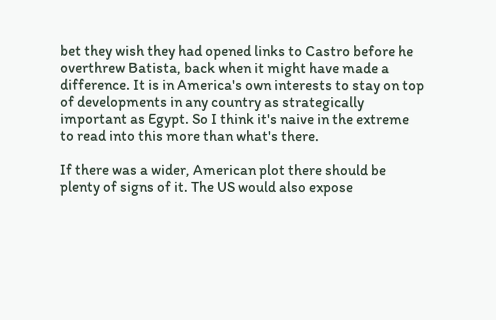bet they wish they had opened links to Castro before he overthrew Batista, back when it might have made a difference. It is in America's own interests to stay on top of developments in any country as strategically important as Egypt. So I think it's naive in the extreme to read into this more than what's there.

If there was a wider, American plot there should be plenty of signs of it. The US would also expose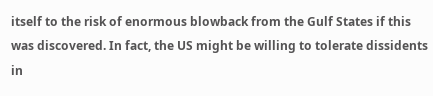itself to the risk of enormous blowback from the Gulf States if this was discovered. In fact, the US might be willing to tolerate dissidents in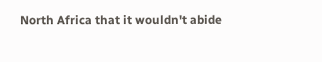North Africa that it wouldn't abide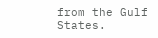from the Gulf States.